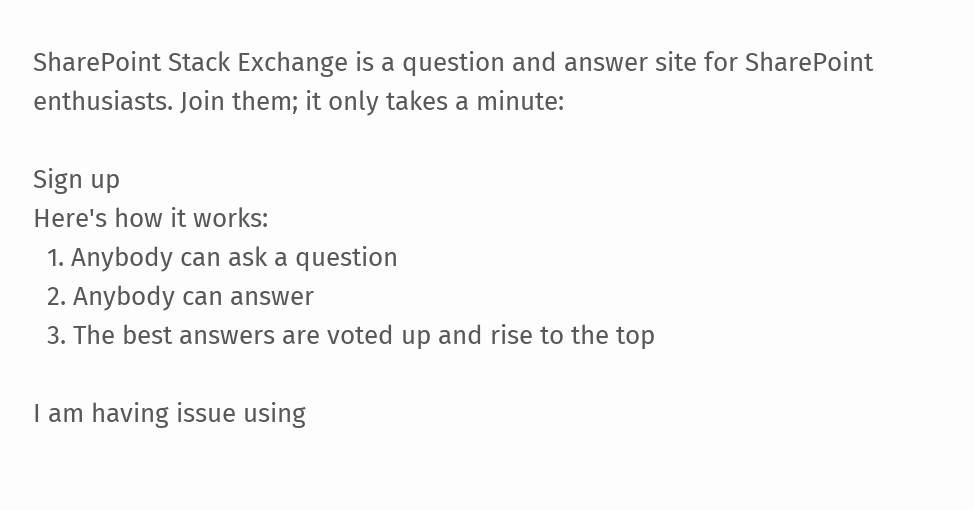SharePoint Stack Exchange is a question and answer site for SharePoint enthusiasts. Join them; it only takes a minute:

Sign up
Here's how it works:
  1. Anybody can ask a question
  2. Anybody can answer
  3. The best answers are voted up and rise to the top

I am having issue using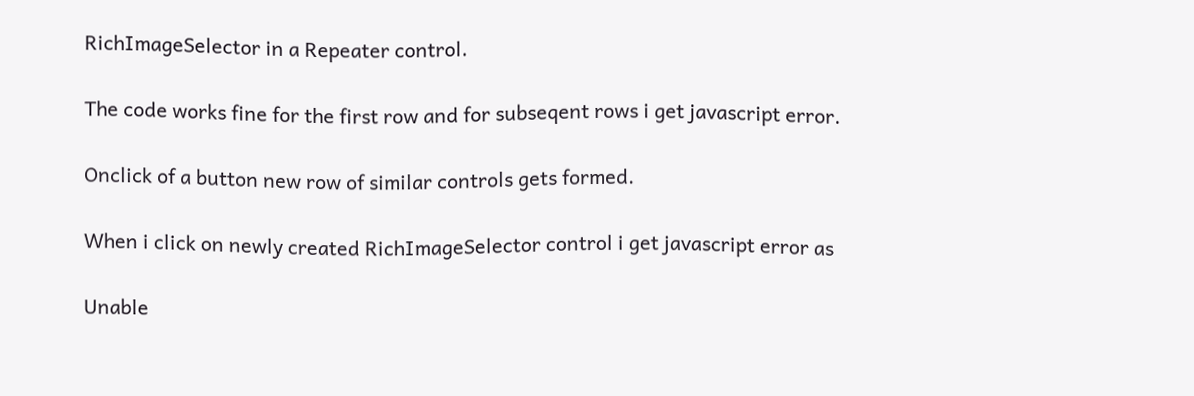RichImageSelector in a Repeater control.

The code works fine for the first row and for subseqent rows i get javascript error.

Onclick of a button new row of similar controls gets formed.

When i click on newly created RichImageSelector control i get javascript error as

Unable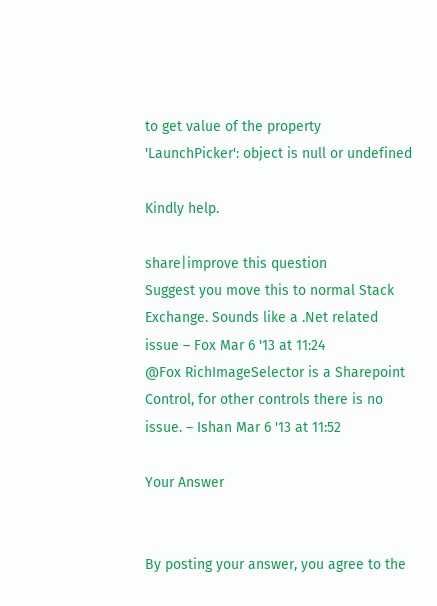to get value of the property 'LaunchPicker': object is null or undefined

Kindly help.

share|improve this question
Suggest you move this to normal Stack Exchange. Sounds like a .Net related issue – Fox Mar 6 '13 at 11:24
@Fox RichImageSelector is a Sharepoint Control, for other controls there is no issue. – Ishan Mar 6 '13 at 11:52

Your Answer


By posting your answer, you agree to the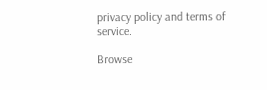privacy policy and terms of service.

Browse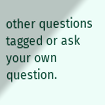other questions tagged or ask your own question.